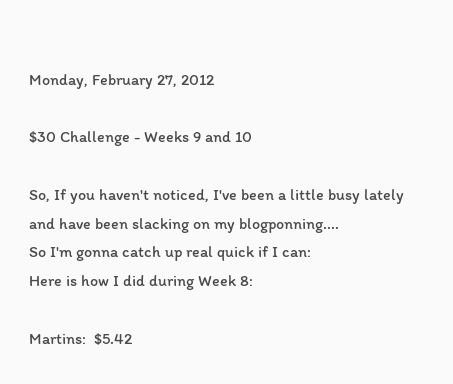Monday, February 27, 2012

$30 Challenge - Weeks 9 and 10

So, If you haven't noticed, I've been a little busy lately and have been slacking on my blogponning....
So I'm gonna catch up real quick if I can:
Here is how I did during Week 8:

Martins:  $5.42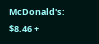McDonald's:  $8.46 +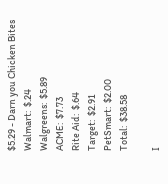$5.29 - Darn you Chicken Bites
Walmart:  $.24
Walgreens:  $5.89
ACME:  $7.73
Rite Aid:  $.64
Target:  $2.91
PetSmart:  $2.00
Total:  $38.58

I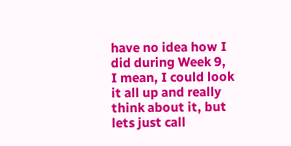have no idea how I did during Week 9, I mean, I could look it all up and really think about it, but lets just call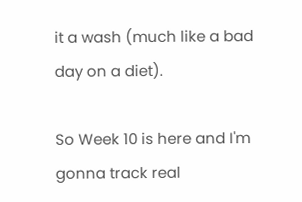it a wash (much like a bad day on a diet).

So Week 10 is here and I'm gonna track real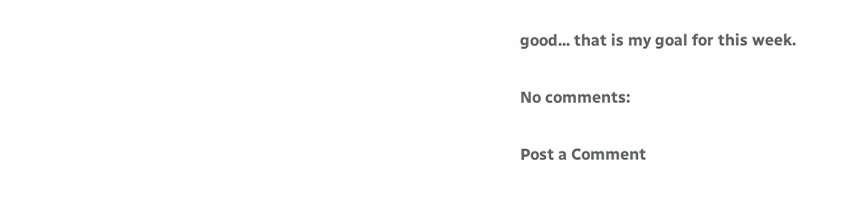good... that is my goal for this week.

No comments:

Post a Comment